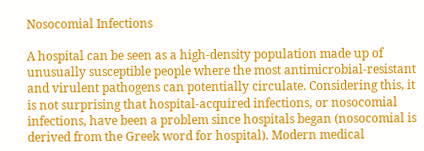Nosocomial Infections

A hospital can be seen as a high-density population made up of unusually susceptible people where the most antimicrobial-resistant and virulent pathogens can potentially circulate. Considering this, it is not surprising that hospital-acquired infections, or nosocomial infections, have been a problem since hospitals began (nosocomial is derived from the Greek word for hospital). Modern medical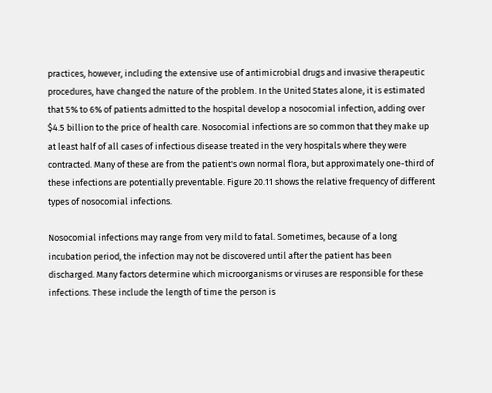practices, however, including the extensive use of antimicrobial drugs and invasive therapeutic procedures, have changed the nature of the problem. In the United States alone, it is estimated that 5% to 6% of patients admitted to the hospital develop a nosocomial infection, adding over $4.5 billion to the price of health care. Nosocomial infections are so common that they make up at least half of all cases of infectious disease treated in the very hospitals where they were contracted. Many of these are from the patient's own normal flora, but approximately one-third of these infections are potentially preventable. Figure 20.11 shows the relative frequency of different types of nosocomial infections.

Nosocomial infections may range from very mild to fatal. Sometimes, because of a long incubation period, the infection may not be discovered until after the patient has been discharged. Many factors determine which microorganisms or viruses are responsible for these infections. These include the length of time the person is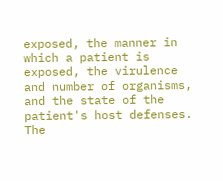exposed, the manner in which a patient is exposed, the virulence and number of organisms, and the state of the patient's host defenses. The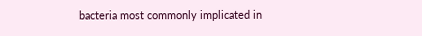bacteria most commonly implicated in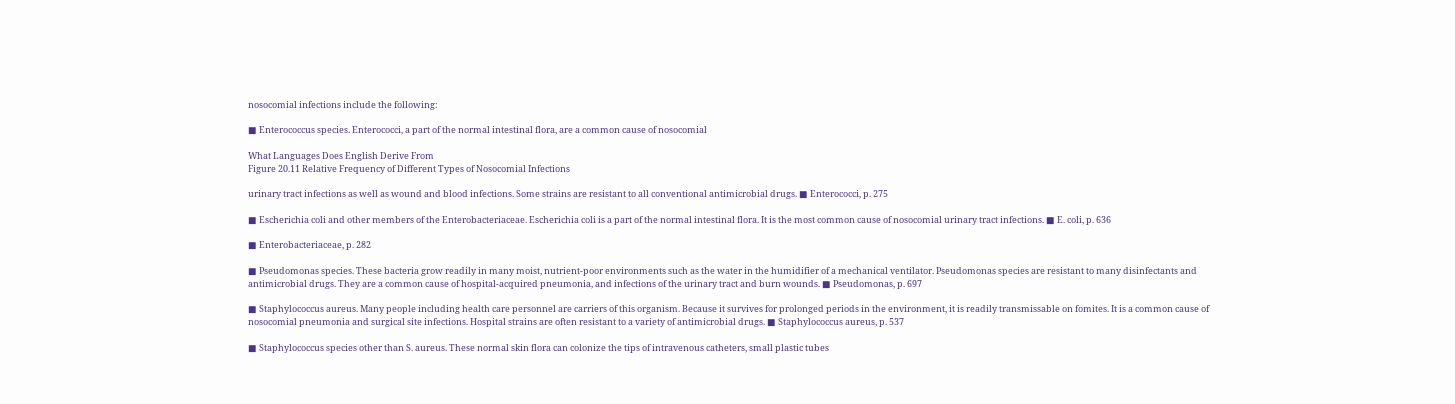nosocomial infections include the following:

■ Enterococcus species. Enterococci, a part of the normal intestinal flora, are a common cause of nosocomial

What Languages Does English Derive From
Figure 20.11 Relative Frequency of Different Types of Nosocomial Infections

urinary tract infections as well as wound and blood infections. Some strains are resistant to all conventional antimicrobial drugs. ■ Enterococci, p. 275

■ Escherichia coli and other members of the Enterobacteriaceae. Escherichia coli is a part of the normal intestinal flora. It is the most common cause of nosocomial urinary tract infections. ■ E. coli, p. 636

■ Enterobacteriaceae, p. 282

■ Pseudomonas species. These bacteria grow readily in many moist, nutrient-poor environments such as the water in the humidifier of a mechanical ventilator. Pseudomonas species are resistant to many disinfectants and antimicrobial drugs. They are a common cause of hospital-acquired pneumonia, and infections of the urinary tract and burn wounds. ■ Pseudomonas, p. 697

■ Staphylococcus aureus. Many people including health care personnel are carriers of this organism. Because it survives for prolonged periods in the environment, it is readily transmissable on fomites. It is a common cause of nosocomial pneumonia and surgical site infections. Hospital strains are often resistant to a variety of antimicrobial drugs. ■ Staphylococcus aureus, p. 537

■ Staphylococcus species other than S. aureus. These normal skin flora can colonize the tips of intravenous catheters, small plastic tubes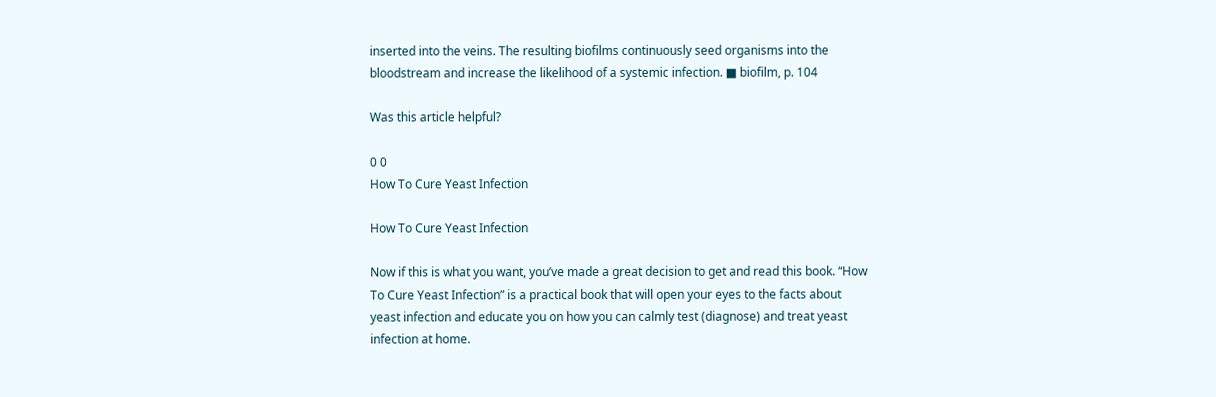inserted into the veins. The resulting biofilms continuously seed organisms into the bloodstream and increase the likelihood of a systemic infection. ■ biofilm, p. 104

Was this article helpful?

0 0
How To Cure Yeast Infection

How To Cure Yeast Infection

Now if this is what you want, you’ve made a great decision to get and read this book. “How To Cure Yeast Infection” is a practical book that will open your eyes to the facts about yeast infection and educate you on how you can calmly test (diagnose) and treat yeast infection at home.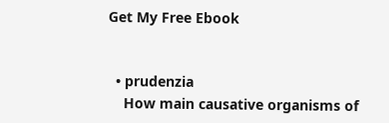Get My Free Ebook


  • prudenzia
    How main causative organisms of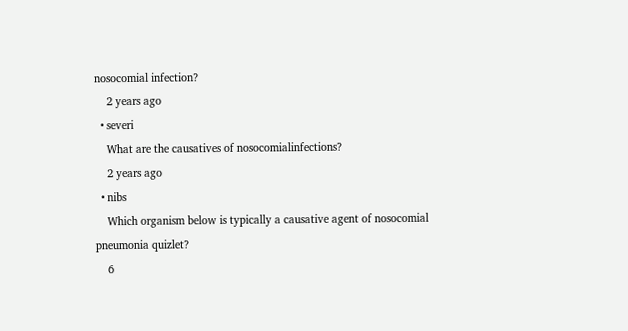nosocomial infection?
    2 years ago
  • severi
    What are the causatives of nosocomialinfections?
    2 years ago
  • nibs
    Which organism below is typically a causative agent of nosocomial pneumonia quizlet?
    6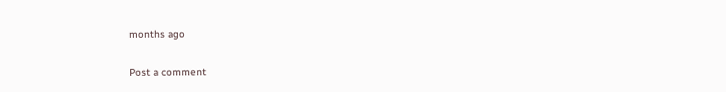months ago

Post a comment